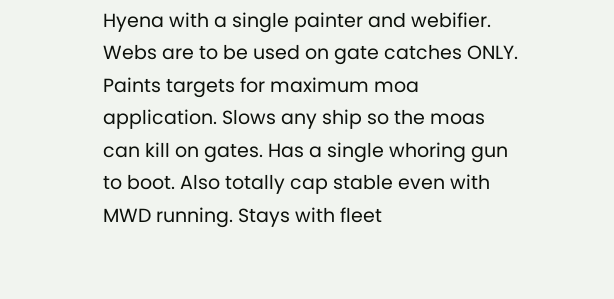Hyena with a single painter and webifier. Webs are to be used on gate catches ONLY. Paints targets for maximum moa application. Slows any ship so the moas can kill on gates. Has a single whoring gun to boot. Also totally cap stable even with MWD running. Stays with fleet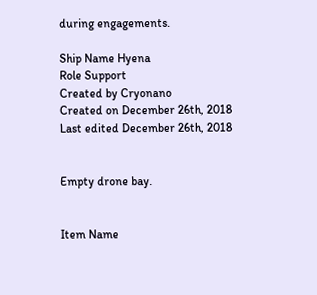during engagements.

Ship Name Hyena
Role Support
Created by Cryonano
Created on December 26th, 2018
Last edited December 26th, 2018


Empty drone bay.


Item Name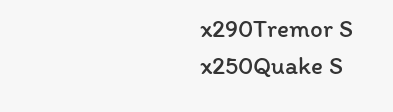x290Tremor S
x250Quake S